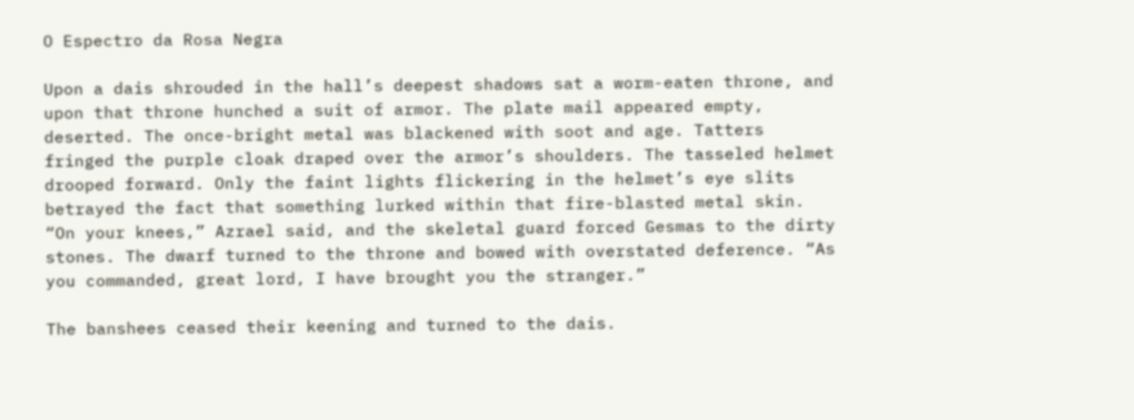O Espectro da Rosa Negra

Upon a dais shrouded in the hall’s deepest shadows sat a worm-eaten throne, and upon that throne hunched a suit of armor. The plate mail appeared empty, deserted. The once-bright metal was blackened with soot and age. Tatters fringed the purple cloak draped over the armor’s shoulders. The tasseled helmet drooped forward. Only the faint lights flickering in the helmet’s eye slits betrayed the fact that something lurked within that fire-blasted metal skin.
“On your knees,” Azrael said, and the skeletal guard forced Gesmas to the dirty stones. The dwarf turned to the throne and bowed with overstated deference. “As you commanded, great lord, I have brought you the stranger.”

The banshees ceased their keening and turned to the dais.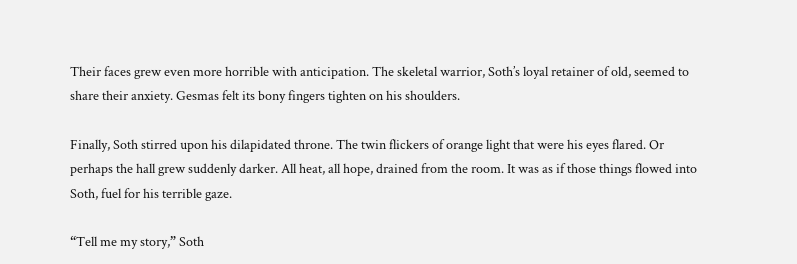Their faces grew even more horrible with anticipation. The skeletal warrior, Soth’s loyal retainer of old, seemed to share their anxiety. Gesmas felt its bony fingers tighten on his shoulders.

Finally, Soth stirred upon his dilapidated throne. The twin flickers of orange light that were his eyes flared. Or perhaps the hall grew suddenly darker. All heat, all hope, drained from the room. It was as if those things flowed into Soth, fuel for his terrible gaze.

“Tell me my story,” Soth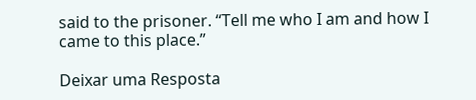said to the prisoner. “Tell me who I am and how I came to this place.”

Deixar uma Resposta